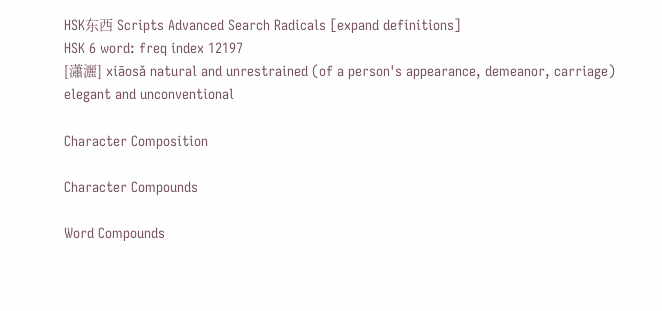HSK东西 Scripts Advanced Search Radicals [expand definitions]
HSK 6 word: freq index 12197
[瀟灑] xiāosǎ natural and unrestrained (of a person's appearance, demeanor, carriage)
elegant and unconventional

Character Composition

Character Compounds

Word Compounds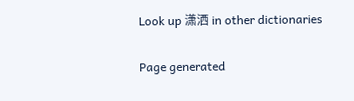Look up 潇洒 in other dictionaries

Page generated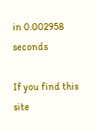in 0.002958 seconds

If you find this site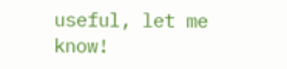useful, let me know!